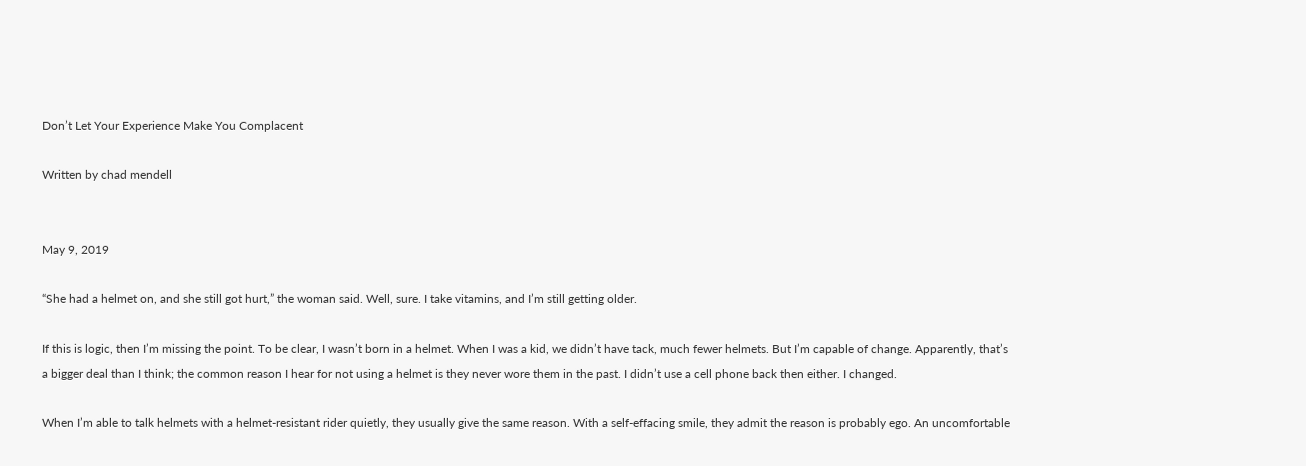Don’t Let Your Experience Make You Complacent

Written by chad mendell


May 9, 2019

“She had a helmet on, and she still got hurt,” the woman said. Well, sure. I take vitamins, and I’m still getting older.

If this is logic, then I’m missing the point. To be clear, I wasn’t born in a helmet. When I was a kid, we didn’t have tack, much fewer helmets. But I’m capable of change. Apparently, that’s a bigger deal than I think; the common reason I hear for not using a helmet is they never wore them in the past. I didn’t use a cell phone back then either. I changed.

When I’m able to talk helmets with a helmet-resistant rider quietly, they usually give the same reason. With a self-effacing smile, they admit the reason is probably ego. An uncomfortable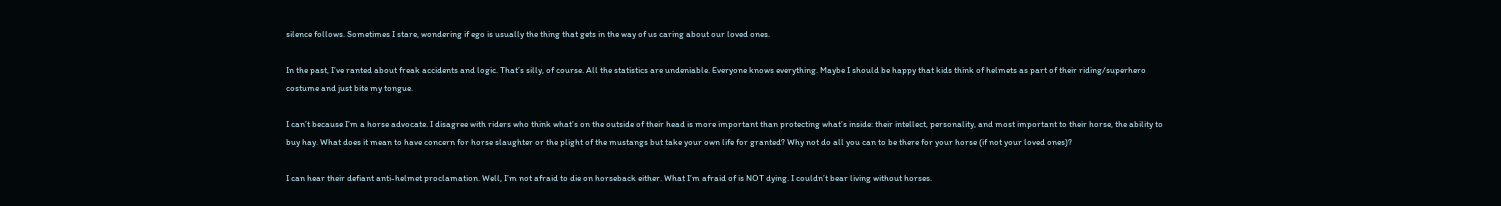silence follows. Sometimes I stare, wondering if ego is usually the thing that gets in the way of us caring about our loved ones.

In the past, I’ve ranted about freak accidents and logic. That’s silly, of course. All the statistics are undeniable. Everyone knows everything. Maybe I should be happy that kids think of helmets as part of their riding/superhero costume and just bite my tongue.

I can’t because I’m a horse advocate. I disagree with riders who think what’s on the outside of their head is more important than protecting what’s inside: their intellect, personality, and most important to their horse, the ability to buy hay. What does it mean to have concern for horse slaughter or the plight of the mustangs but take your own life for granted? Why not do all you can to be there for your horse (if not your loved ones)?

I can hear their defiant anti-helmet proclamation. Well, I’m not afraid to die on horseback either. What I’m afraid of is NOT dying. I couldn’t bear living without horses.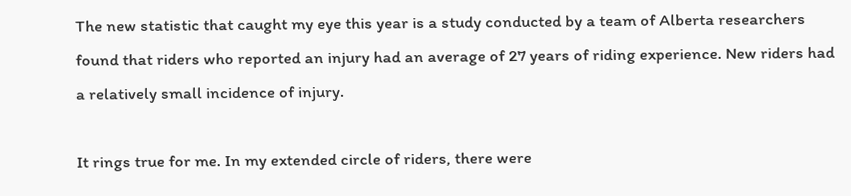The new statistic that caught my eye this year is a study conducted by a team of Alberta researchers found that riders who reported an injury had an average of 27 years of riding experience. New riders had a relatively small incidence of injury.

It rings true for me. In my extended circle of riders, there were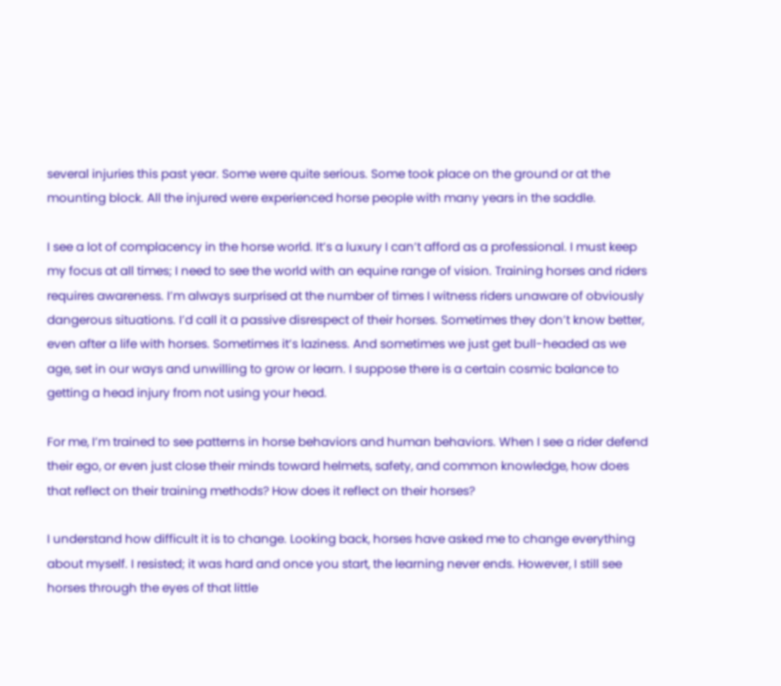several injuries this past year. Some were quite serious. Some took place on the ground or at the mounting block. All the injured were experienced horse people with many years in the saddle.

I see a lot of complacency in the horse world. It’s a luxury I can’t afford as a professional. I must keep my focus at all times; I need to see the world with an equine range of vision. Training horses and riders requires awareness. I’m always surprised at the number of times I witness riders unaware of obviously dangerous situations. I’d call it a passive disrespect of their horses. Sometimes they don’t know better, even after a life with horses. Sometimes it’s laziness. And sometimes we just get bull-headed as we age, set in our ways and unwilling to grow or learn. I suppose there is a certain cosmic balance to getting a head injury from not using your head.

For me, I’m trained to see patterns in horse behaviors and human behaviors. When I see a rider defend their ego, or even just close their minds toward helmets, safety, and common knowledge, how does that reflect on their training methods? How does it reflect on their horses?

I understand how difficult it is to change. Looking back, horses have asked me to change everything about myself. I resisted; it was hard and once you start, the learning never ends. However, I still see horses through the eyes of that little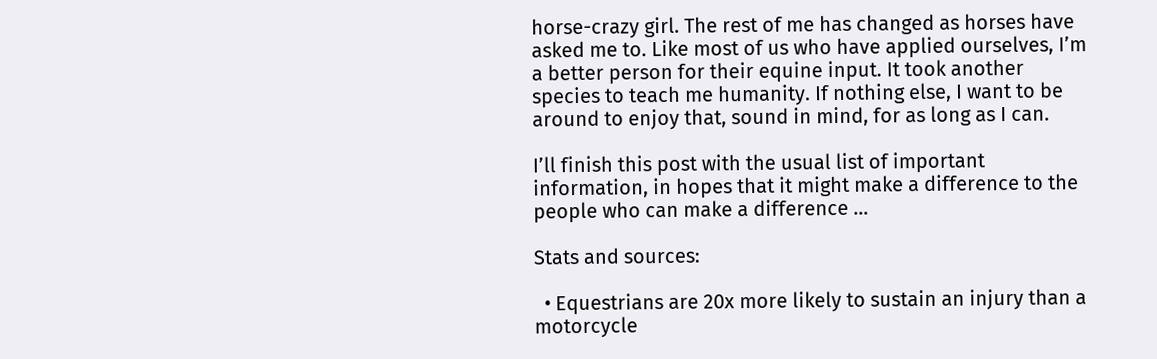horse-crazy girl. The rest of me has changed as horses have asked me to. Like most of us who have applied ourselves, I’m a better person for their equine input. It took another species to teach me humanity. If nothing else, I want to be around to enjoy that, sound in mind, for as long as I can.

I’ll finish this post with the usual list of important information, in hopes that it might make a difference to the people who can make a difference …

Stats and sources:

  • Equestrians are 20x more likely to sustain an injury than a motorcycle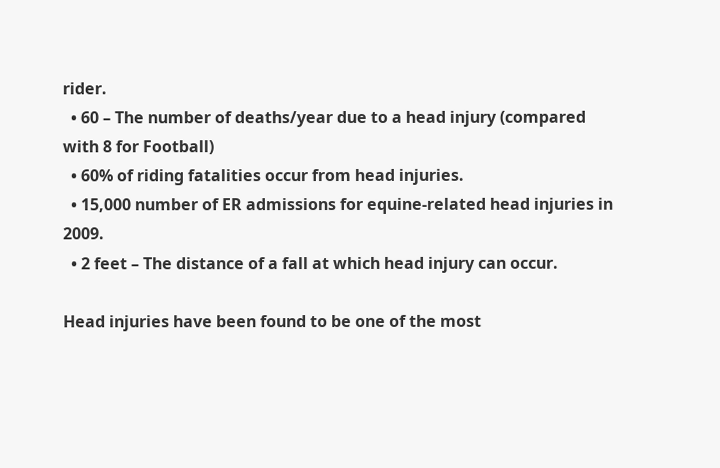rider.
  • 60 – The number of deaths/year due to a head injury (compared with 8 for Football)
  • 60% of riding fatalities occur from head injuries.
  • 15,000 number of ER admissions for equine-related head injuries in 2009.
  • 2 feet – The distance of a fall at which head injury can occur.

Head injuries have been found to be one of the most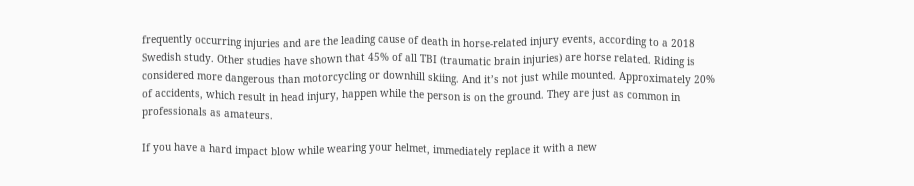frequently occurring injuries and are the leading cause of death in horse-related injury events, according to a 2018 Swedish study. Other studies have shown that 45% of all TBI (traumatic brain injuries) are horse related. Riding is considered more dangerous than motorcycling or downhill skiing. And it’s not just while mounted. Approximately 20% of accidents, which result in head injury, happen while the person is on the ground. They are just as common in professionals as amateurs.

If you have a hard impact blow while wearing your helmet, immediately replace it with a new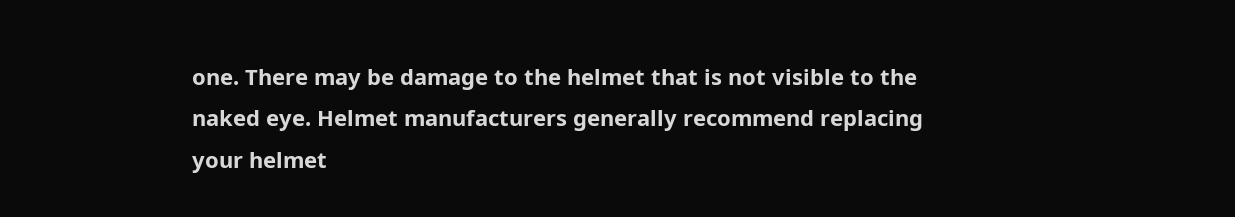one. There may be damage to the helmet that is not visible to the naked eye. Helmet manufacturers generally recommend replacing your helmet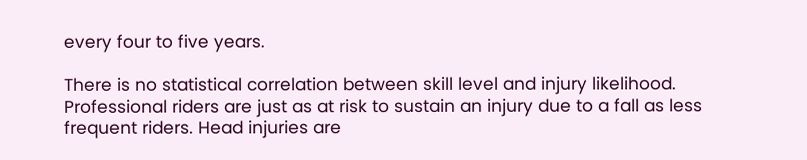every four to five years.

There is no statistical correlation between skill level and injury likelihood. Professional riders are just as at risk to sustain an injury due to a fall as less frequent riders. Head injuries are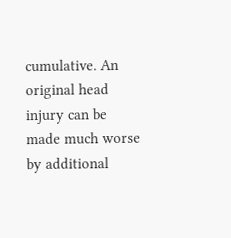cumulative. An original head injury can be made much worse by additional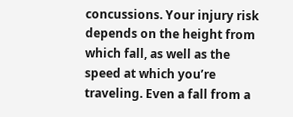concussions. Your injury risk depends on the height from which fall, as well as the speed at which you’re traveling. Even a fall from a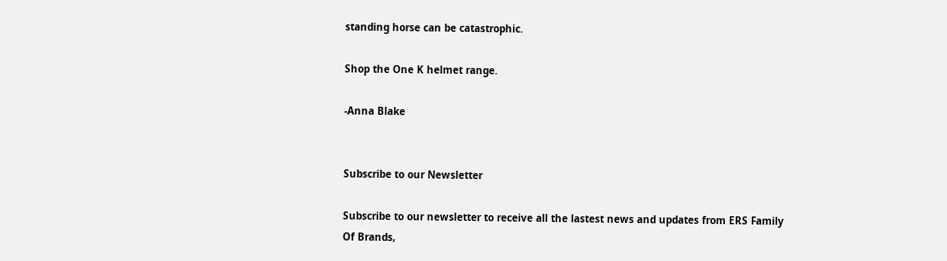standing horse can be catastrophic.

Shop the One K helmet range.

-Anna Blake


Subscribe to our Newsletter

Subscribe to our newsletter to receive all the lastest news and updates from ERS Family Of Brands,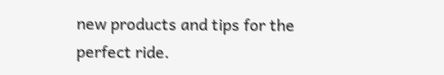new products and tips for the perfect ride.